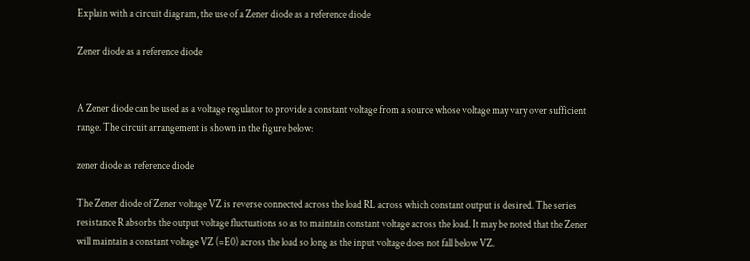Explain with a circuit diagram, the use of a Zener diode as a reference diode

Zener diode as a reference diode


A Zener diode can be used as a voltage regulator to provide a constant voltage from a source whose voltage may vary over sufficient range. The circuit arrangement is shown in the figure below:

zener diode as reference diode

The Zener diode of Zener voltage VZ is reverse connected across the load RL across which constant output is desired. The series resistance R absorbs the output voltage fluctuations so as to maintain constant voltage across the load. It may be noted that the Zener will maintain a constant voltage VZ (=E0) across the load so long as the input voltage does not fall below VZ.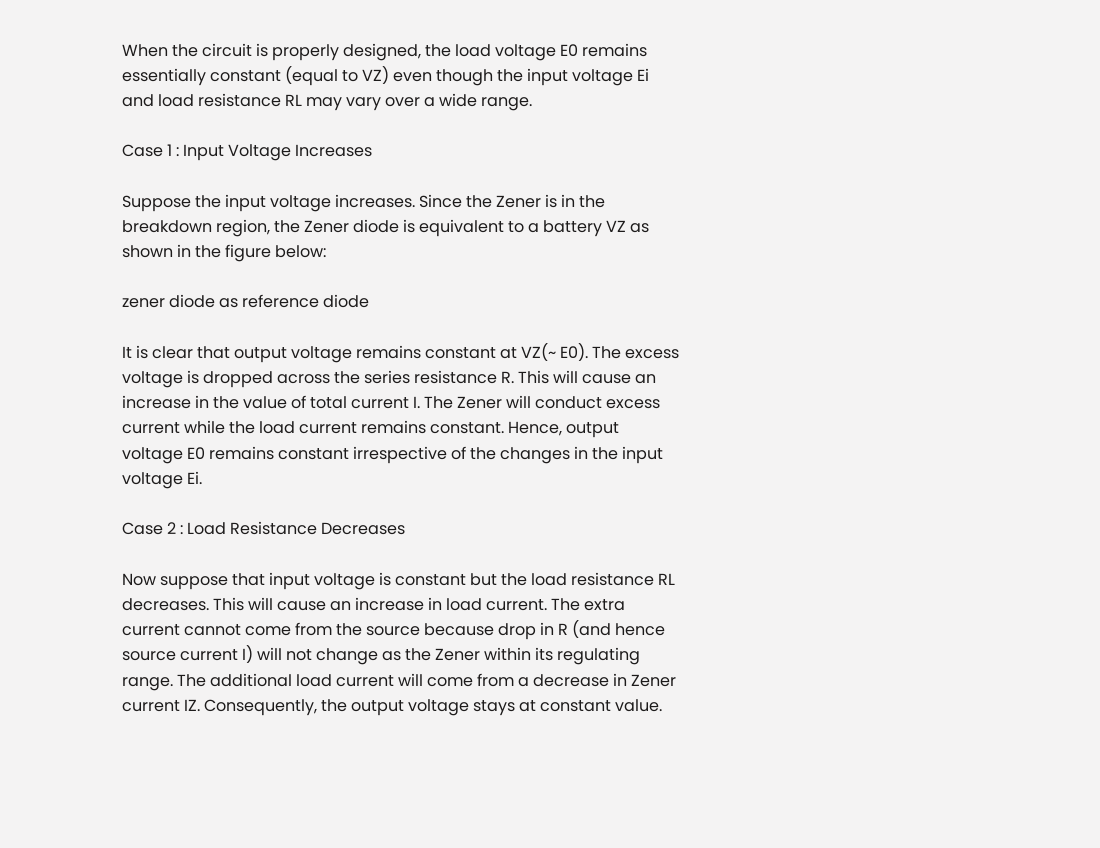When the circuit is properly designed, the load voltage E0 remains essentially constant (equal to VZ) even though the input voltage Ei and load resistance RL may vary over a wide range.

Case 1 : Input Voltage Increases

Suppose the input voltage increases. Since the Zener is in the breakdown region, the Zener diode is equivalent to a battery VZ as shown in the figure below:

zener diode as reference diode

It is clear that output voltage remains constant at VZ(~ E0). The excess voltage is dropped across the series resistance R. This will cause an increase in the value of total current I. The Zener will conduct excess current while the load current remains constant. Hence, output voltage E0 remains constant irrespective of the changes in the input voltage Ei.

Case 2 : Load Resistance Decreases

Now suppose that input voltage is constant but the load resistance RL decreases. This will cause an increase in load current. The extra current cannot come from the source because drop in R (and hence source current I) will not change as the Zener within its regulating range. The additional load current will come from a decrease in Zener current IZ. Consequently, the output voltage stays at constant value.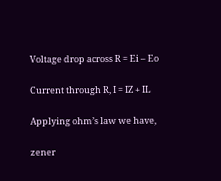Voltage drop across R = Ei – Eo

Current through R, I = IZ + IL

Applying ohm’s law we have,

zener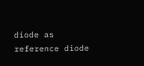diode as reference diode